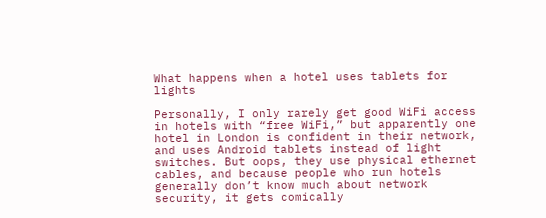What happens when a hotel uses tablets for lights

Personally, I only rarely get good WiFi access in hotels with “free WiFi,” but apparently one hotel in London is confident in their network, and uses Android tablets instead of light switches. But oops, they use physical ethernet cables, and because people who run hotels generally don’t know much about network security, it gets comically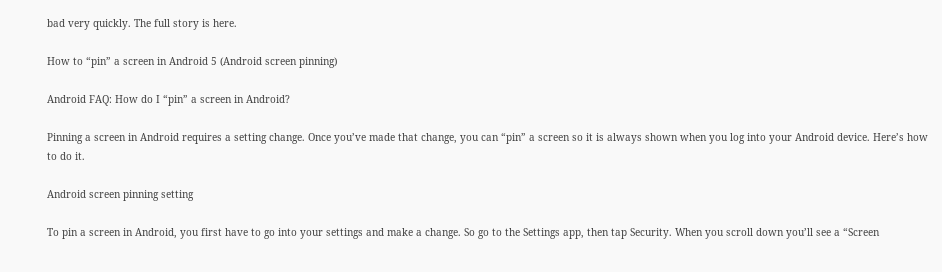bad very quickly. The full story is here.

How to “pin” a screen in Android 5 (Android screen pinning)

Android FAQ: How do I “pin” a screen in Android?

Pinning a screen in Android requires a setting change. Once you’ve made that change, you can “pin” a screen so it is always shown when you log into your Android device. Here’s how to do it.

Android screen pinning setting

To pin a screen in Android, you first have to go into your settings and make a change. So go to the Settings app, then tap Security. When you scroll down you’ll see a “Screen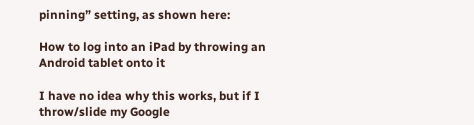pinning” setting, as shown here:

How to log into an iPad by throwing an Android tablet onto it

I have no idea why this works, but if I throw/slide my Google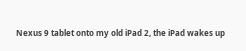Nexus 9 tablet onto my old iPad 2, the iPad wakes up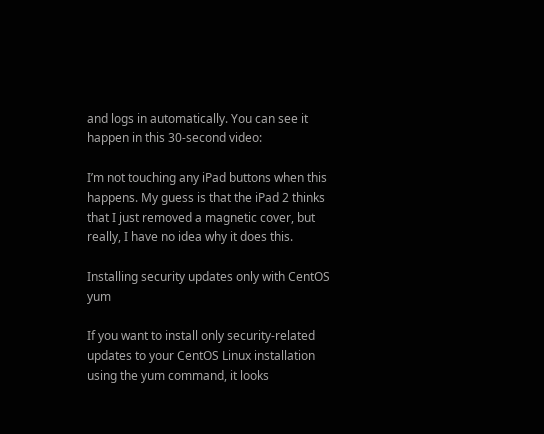and logs in automatically. You can see it happen in this 30-second video:

I’m not touching any iPad buttons when this happens. My guess is that the iPad 2 thinks that I just removed a magnetic cover, but really, I have no idea why it does this.

Installing security updates only with CentOS yum

If you want to install only security-related updates to your CentOS Linux installation using the yum command, it looks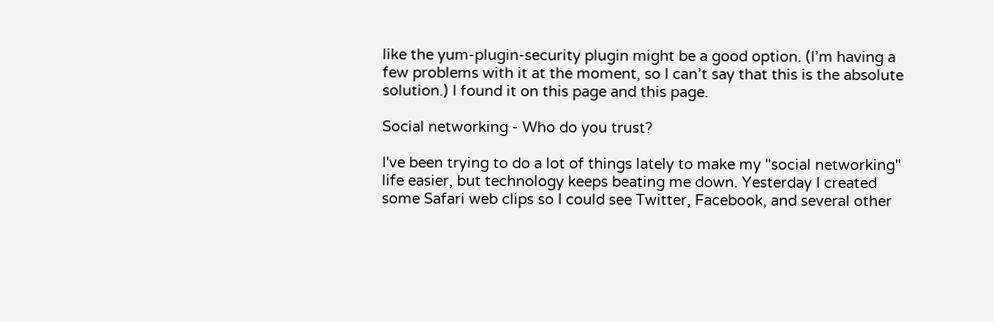like the yum-plugin-security plugin might be a good option. (I’m having a few problems with it at the moment, so I can’t say that this is the absolute solution.) I found it on this page and this page.

Social networking - Who do you trust?

I've been trying to do a lot of things lately to make my "social networking" life easier, but technology keeps beating me down. Yesterday I created some Safari web clips so I could see Twitter, Facebook, and several other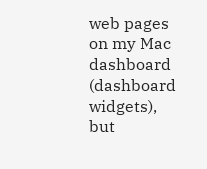web pages on my Mac dashboard (dashboard widgets), but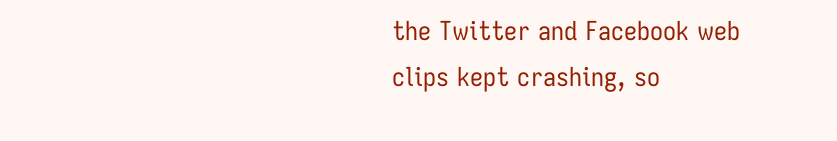the Twitter and Facebook web clips kept crashing, so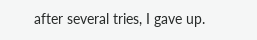after several tries, I gave up.